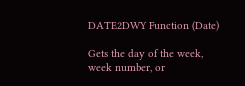DATE2DWY Function (Date)

Gets the day of the week, week number, or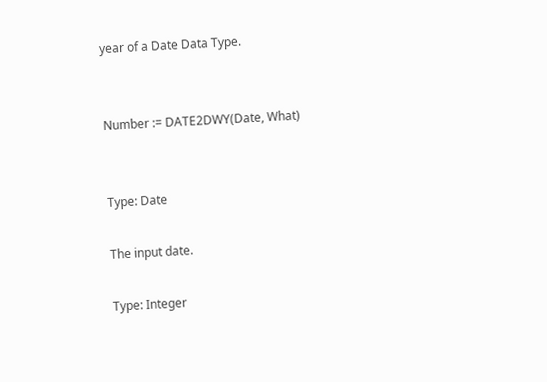year of a Date Data Type.


Number := DATE2DWY(Date, What)


Type: Date

The input date.

Type: Integer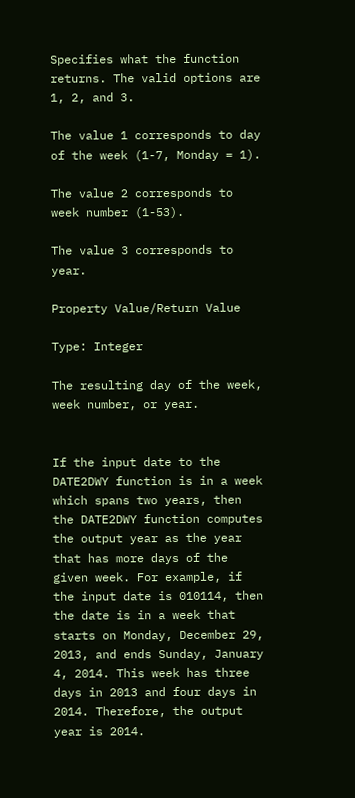Specifies what the function returns. The valid options are 1, 2, and 3.

The value 1 corresponds to day of the week (1-7, Monday = 1).

The value 2 corresponds to week number (1-53).

The value 3 corresponds to year.

Property Value/Return Value

Type: Integer

The resulting day of the week, week number, or year.


If the input date to the DATE2DWY function is in a week which spans two years, then the DATE2DWY function computes the output year as the year that has more days of the given week. For example, if the input date is 010114, then the date is in a week that starts on Monday, December 29, 2013, and ends Sunday, January 4, 2014. This week has three days in 2013 and four days in 2014. Therefore, the output year is 2014.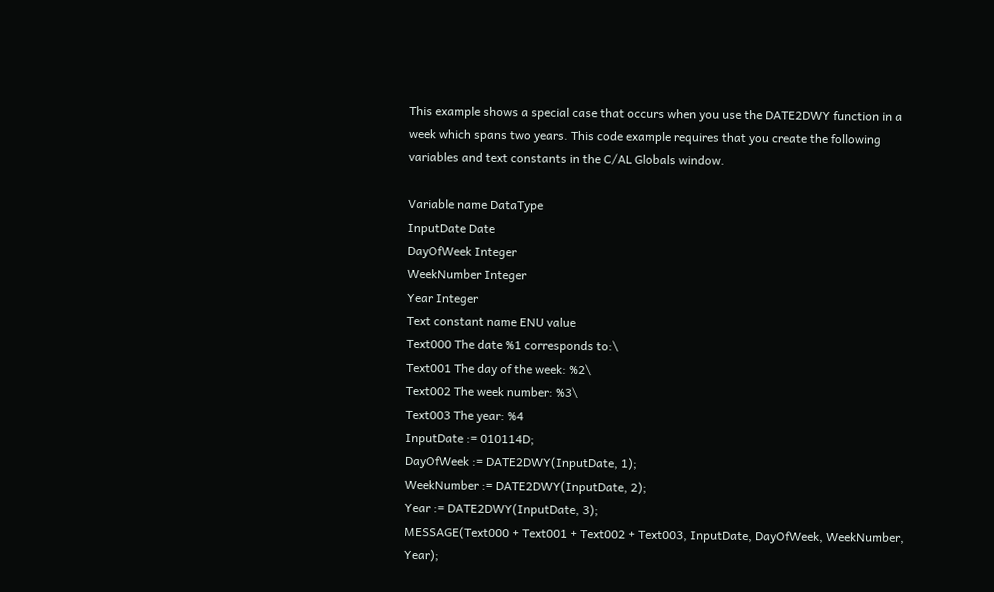This example shows a special case that occurs when you use the DATE2DWY function in a week which spans two years. This code example requires that you create the following variables and text constants in the C/AL Globals window.

Variable name DataType
InputDate Date
DayOfWeek Integer
WeekNumber Integer
Year Integer
Text constant name ENU value
Text000 The date %1 corresponds to:\
Text001 The day of the week: %2\
Text002 The week number: %3\
Text003 The year: %4
InputDate := 010114D;
DayOfWeek := DATE2DWY(InputDate, 1);
WeekNumber := DATE2DWY(InputDate, 2);
Year := DATE2DWY(InputDate, 3);
MESSAGE(Text000 + Text001 + Text002 + Text003, InputDate, DayOfWeek, WeekNumber, Year);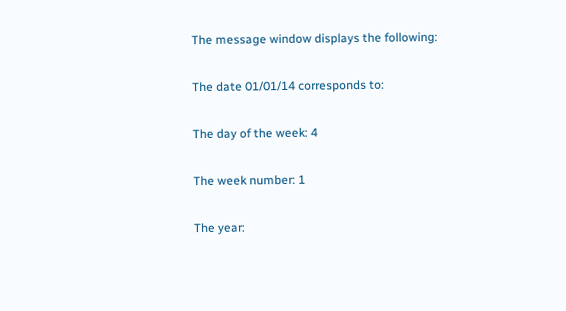The message window displays the following:

The date 01/01/14 corresponds to:

The day of the week: 4

The week number: 1

The year: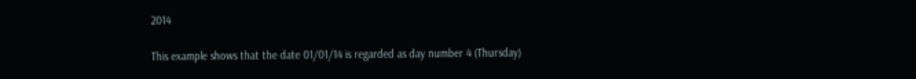2014

This example shows that the date 01/01/14 is regarded as day number 4 (Thursday)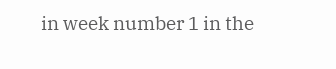in week number 1 in the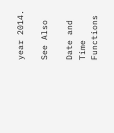year 2014.

See Also

Date and Time Functions